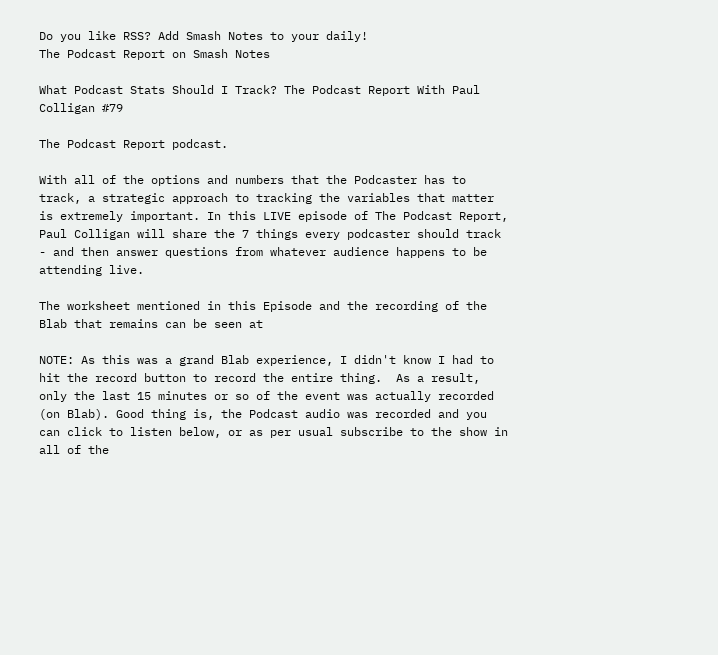Do you like RSS? Add Smash Notes to your daily!
The Podcast Report on Smash Notes

What Podcast Stats Should I Track? The Podcast Report With Paul Colligan #79

The Podcast Report podcast.

With all of the options and numbers that the Podcaster has to track, a strategic approach to tracking the variables that matter is extremely important. In this LIVE episode of The Podcast Report, Paul Colligan will share the 7 things every podcaster should track - and then answer questions from whatever audience happens to be attending live.

The worksheet mentioned in this Episode and the recording of the Blab that remains can be seen at

NOTE: As this was a grand Blab experience, I didn't know I had to hit the record button to record the entire thing.  As a result, only the last 15 minutes or so of the event was actually recorded (on Blab). Good thing is, the Podcast audio was recorded and you can click to listen below, or as per usual subscribe to the show in all of the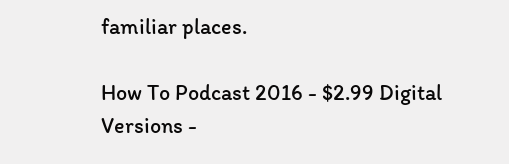familiar places.

How To Podcast 2016 - $2.99 Digital Versions -